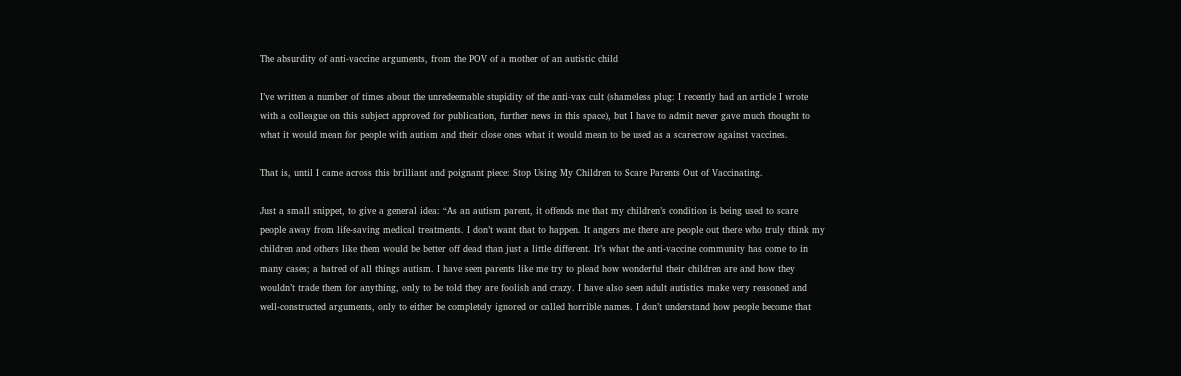The absurdity of anti-vaccine arguments, from the POV of a mother of an autistic child

I’ve written a number of times about the unredeemable stupidity of the anti-vax cult (shameless plug: I recently had an article I wrote with a colleague on this subject approved for publication, further news in this space), but I have to admit never gave much thought to what it would mean for people with autism and their close ones what it would mean to be used as a scarecrow against vaccines.

That is, until I came across this brilliant and poignant piece: Stop Using My Children to Scare Parents Out of Vaccinating.

Just a small snippet, to give a general idea: “As an autism parent, it offends me that my children’s condition is being used to scare people away from life-saving medical treatments. I don’t want that to happen. It angers me there are people out there who truly think my children and others like them would be better off dead than just a little different. It’s what the anti-vaccine community has come to in many cases; a hatred of all things autism. I have seen parents like me try to plead how wonderful their children are and how they wouldn’t trade them for anything, only to be told they are foolish and crazy. I have also seen adult autistics make very reasoned and well-constructed arguments, only to either be completely ignored or called horrible names. I don’t understand how people become that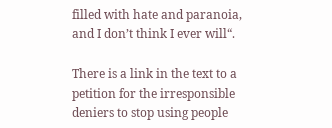filled with hate and paranoia, and I don’t think I ever will“.

There is a link in the text to a petition for the irresponsible deniers to stop using people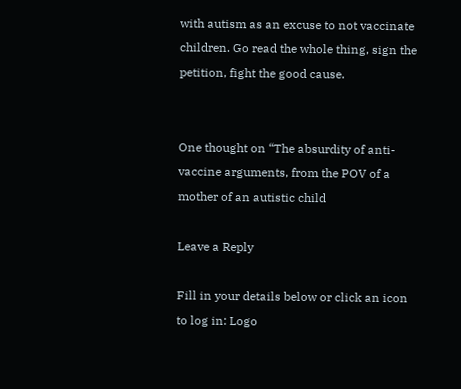with autism as an excuse to not vaccinate children. Go read the whole thing, sign the petition, fight the good cause.


One thought on “The absurdity of anti-vaccine arguments, from the POV of a mother of an autistic child

Leave a Reply

Fill in your details below or click an icon to log in: Logo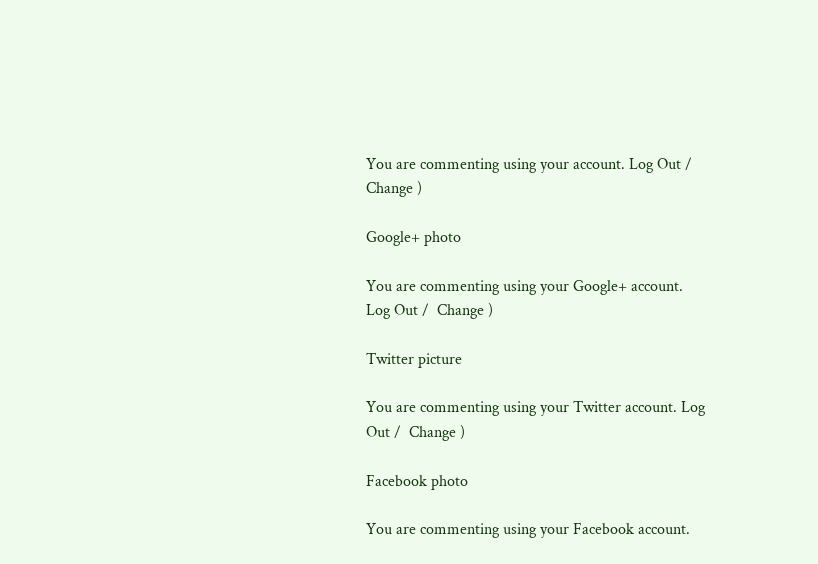You are commenting using your account. Log Out /  Change )

Google+ photo

You are commenting using your Google+ account. Log Out /  Change )

Twitter picture

You are commenting using your Twitter account. Log Out /  Change )

Facebook photo

You are commenting using your Facebook account.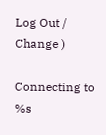Log Out /  Change )

Connecting to %s